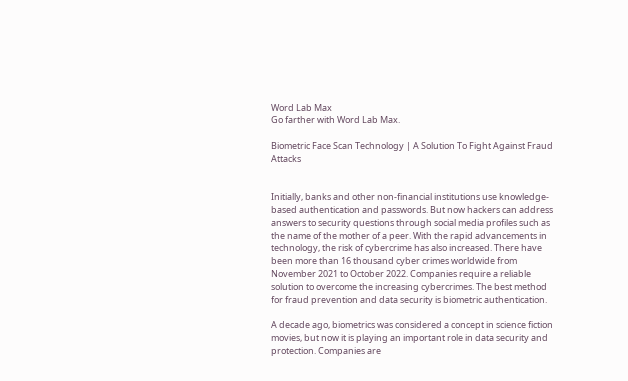Word Lab Max
Go farther with Word Lab Max.

Biometric Face Scan Technology | A Solution To Fight Against Fraud Attacks


Initially, banks and other non-financial institutions use knowledge-based authentication and passwords. But now hackers can address answers to security questions through social media profiles such as the name of the mother of a peer. With the rapid advancements in technology, the risk of cybercrime has also increased. There have been more than 16 thousand cyber crimes worldwide from November 2021 to October 2022. Companies require a reliable solution to overcome the increasing cybercrimes. The best method for fraud prevention and data security is biometric authentication.

A decade ago, biometrics was considered a concept in science fiction movies, but now it is playing an important role in data security and protection. Companies are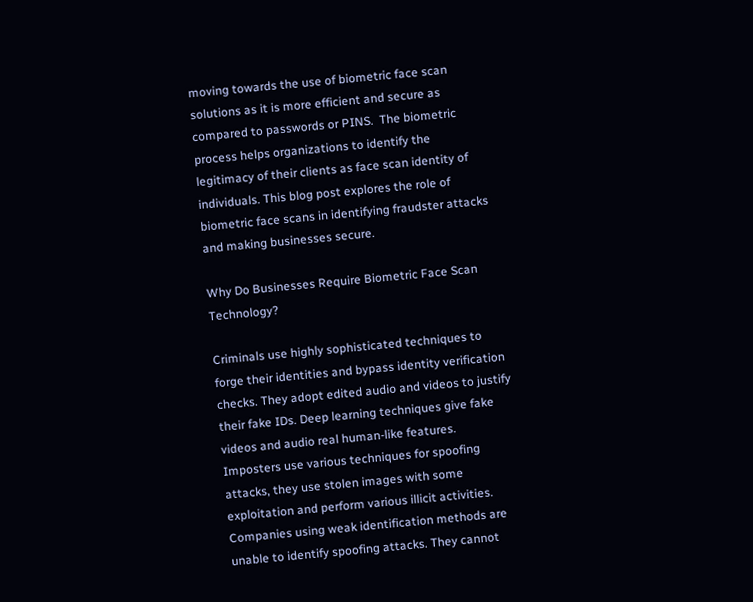moving towards the use of biometric face scan solutions as it is more efficient and secure as compared to passwords or PINS.  The biometric process helps organizations to identify the legitimacy of their clients as face scan identity of individuals. This blog post explores the role of biometric face scans in identifying fraudster attacks and making businesses secure.

Why Do Businesses Require Biometric Face Scan Technology?

Criminals use highly sophisticated techniques to forge their identities and bypass identity verification checks. They adopt edited audio and videos to justify their fake IDs. Deep learning techniques give fake videos and audio real human-like features. Imposters use various techniques for spoofing attacks, they use stolen images with some exploitation and perform various illicit activities. Companies using weak identification methods are unable to identify spoofing attacks. They cannot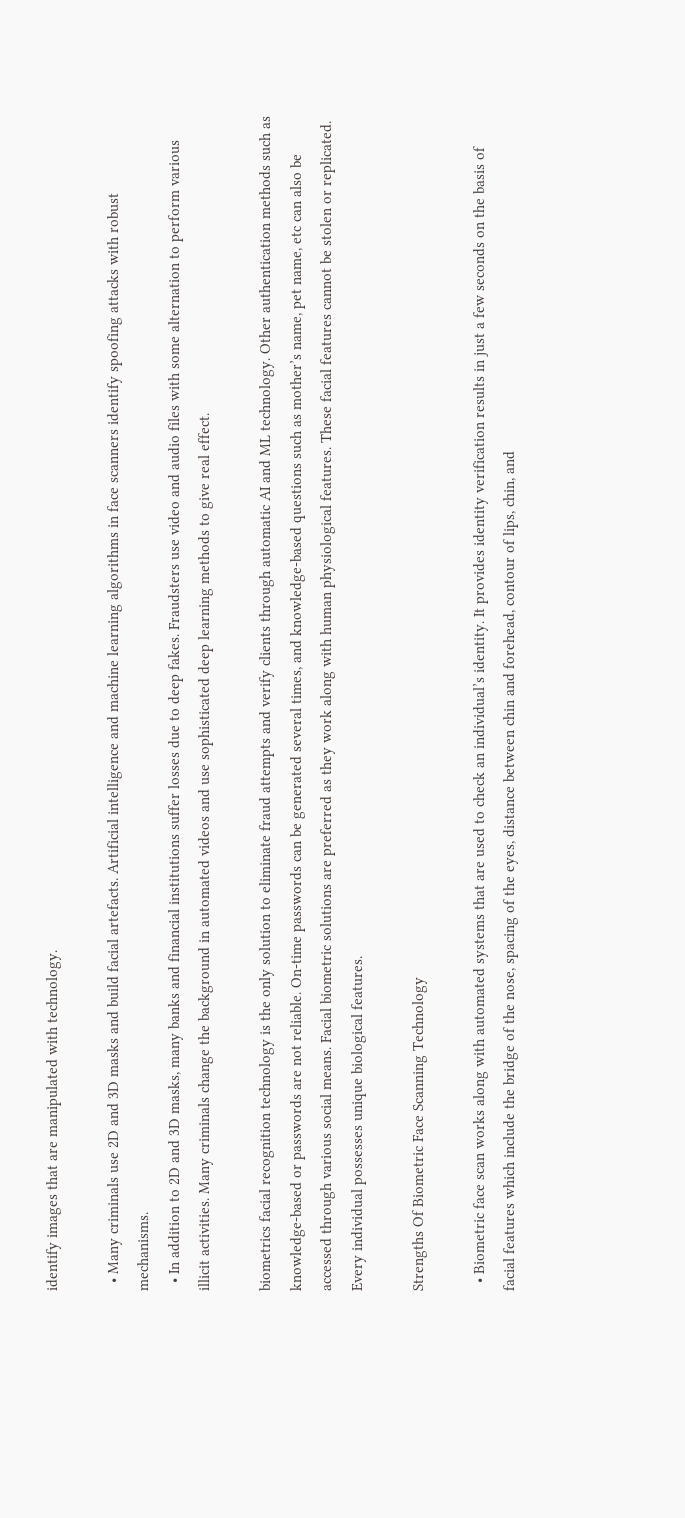identify images that are manipulated with technology.

  • Many criminals use 2D and 3D masks and build facial artefacts. Artificial intelligence and machine learning algorithms in face scanners identify spoofing attacks with robust mechanisms.
  • In addition to 2D and 3D masks, many banks and financial institutions suffer losses due to deep fakes. Fraudsters use video and audio files with some alternation to perform various illicit activities. Many criminals change the background in automated videos and use sophisticated deep learning methods to give real effect.

biometrics facial recognition technology is the only solution to eliminate fraud attempts and verify clients through automatic AI and ML technology. Other authentication methods such as knowledge-based or passwords are not reliable. On-time passwords can be generated several times, and knowledge-based questions such as mother’s name, pet name, etc can also be accessed through various social means. Facial biometric solutions are preferred as they work along with human physiological features. These facial features cannot be stolen or replicated. Every individual possesses unique biological features.

Strengths Of Biometric Face Scanning Technology

  • Biometric face scan works along with automated systems that are used to check an individual’s identity. It provides identity verification results in just a few seconds on the basis of facial features which include the bridge of the nose, spacing of the eyes, distance between chin and forehead, contour of lips, chin, and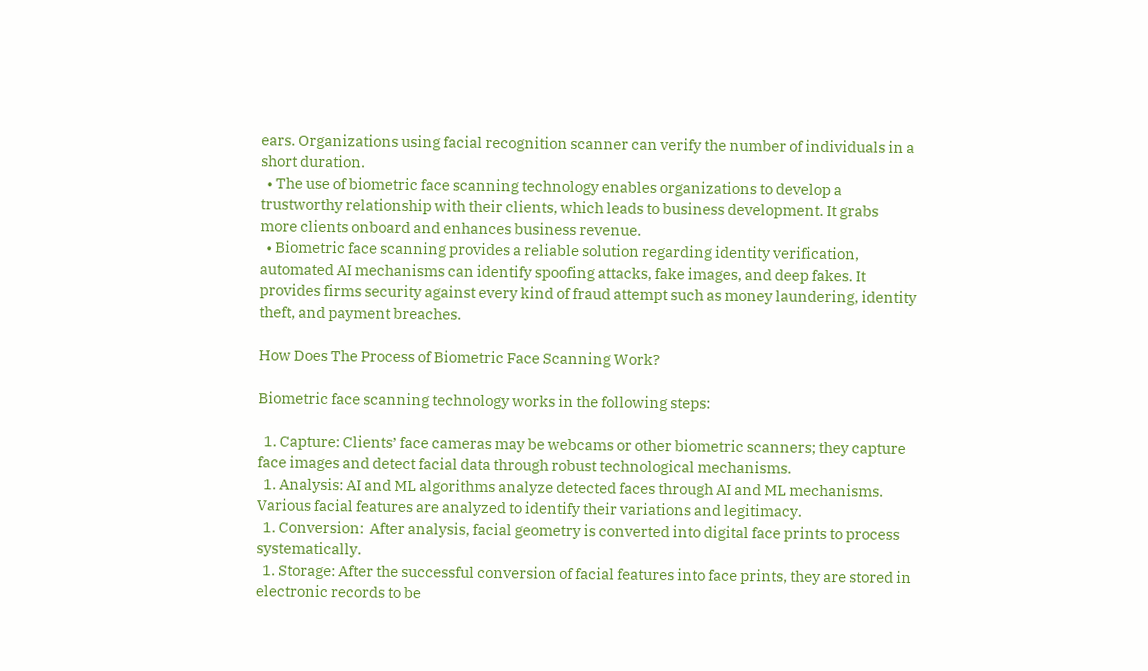ears. Organizations using facial recognition scanner can verify the number of individuals in a short duration.
  • The use of biometric face scanning technology enables organizations to develop a trustworthy relationship with their clients, which leads to business development. It grabs more clients onboard and enhances business revenue.
  • Biometric face scanning provides a reliable solution regarding identity verification, automated AI mechanisms can identify spoofing attacks, fake images, and deep fakes. It provides firms security against every kind of fraud attempt such as money laundering, identity theft, and payment breaches.

How Does The Process of Biometric Face Scanning Work?

Biometric face scanning technology works in the following steps:

  1. Capture: Clients’ face cameras may be webcams or other biometric scanners; they capture face images and detect facial data through robust technological mechanisms.
  1. Analysis: AI and ML algorithms analyze detected faces through AI and ML mechanisms. Various facial features are analyzed to identify their variations and legitimacy.
  1. Conversion:  After analysis, facial geometry is converted into digital face prints to process systematically.
  1. Storage: After the successful conversion of facial features into face prints, they are stored in electronic records to be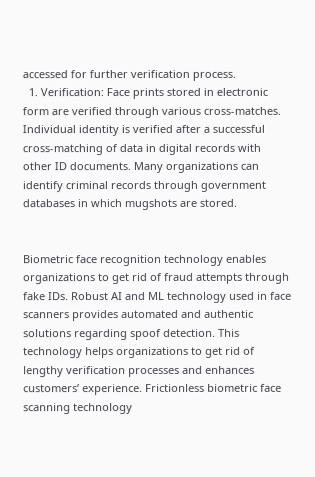accessed for further verification process.
  1. Verification: Face prints stored in electronic form are verified through various cross-matches. Individual identity is verified after a successful cross-matching of data in digital records with other ID documents. Many organizations can identify criminal records through government databases in which mugshots are stored.


Biometric face recognition technology enables organizations to get rid of fraud attempts through fake IDs. Robust AI and ML technology used in face scanners provides automated and authentic solutions regarding spoof detection. This technology helps organizations to get rid of lengthy verification processes and enhances customers’ experience. Frictionless biometric face scanning technology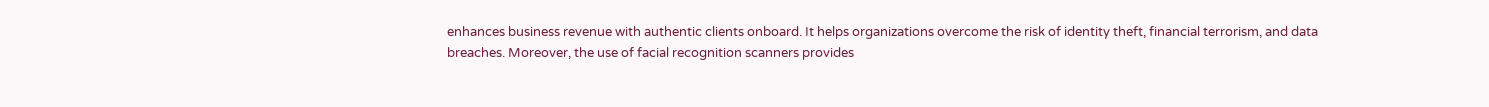enhances business revenue with authentic clients onboard. It helps organizations overcome the risk of identity theft, financial terrorism, and data breaches. Moreover, the use of facial recognition scanners provides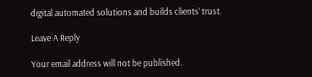digital automated solutions and builds clients’ trust.

Leave A Reply

Your email address will not be published.